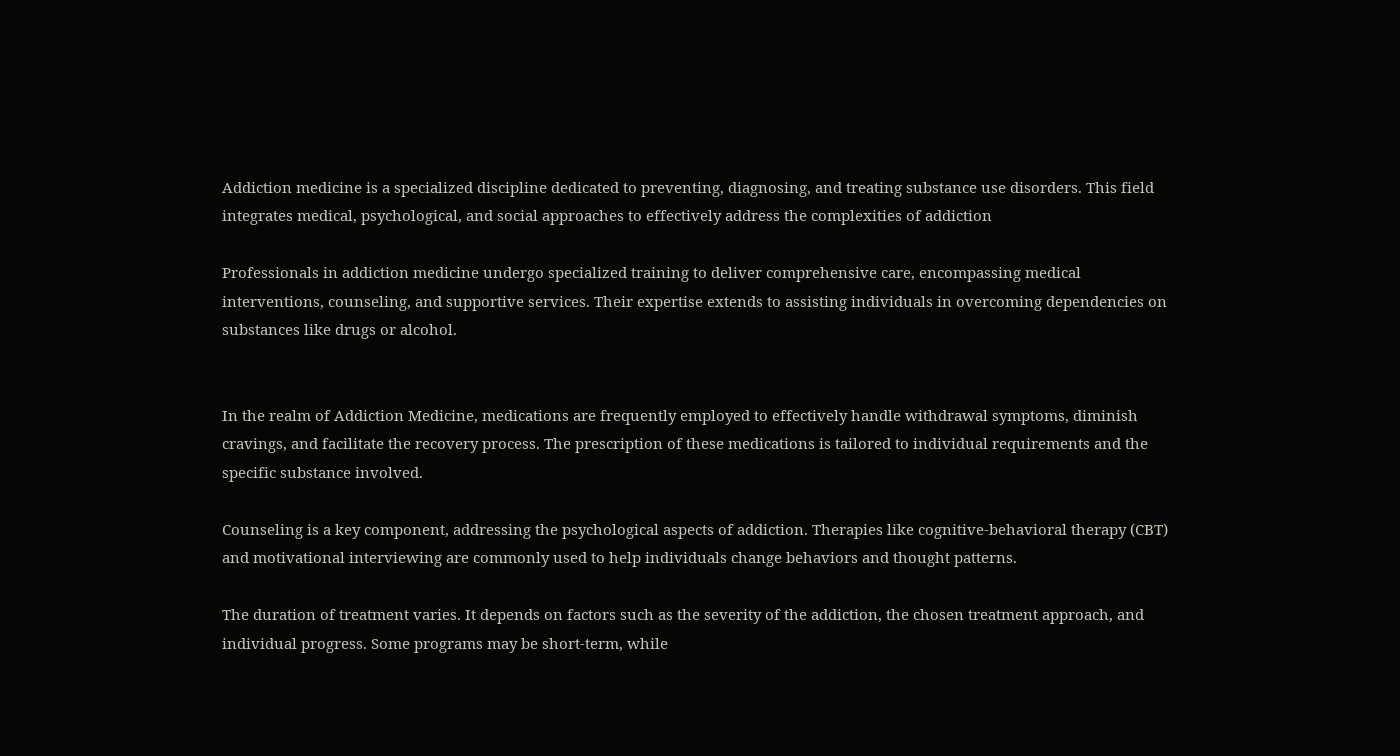Addiction medicine is a specialized discipline dedicated to preventing, diagnosing, and treating substance use disorders. This field integrates medical, psychological, and social approaches to effectively address the complexities of addiction

Professionals in addiction medicine undergo specialized training to deliver comprehensive care, encompassing medical interventions, counseling, and supportive services. Their expertise extends to assisting individuals in overcoming dependencies on substances like drugs or alcohol.


In the realm of Addiction Medicine, medications are frequently employed to effectively handle withdrawal symptoms, diminish cravings, and facilitate the recovery process. The prescription of these medications is tailored to individual requirements and the specific substance involved.

Counseling is a key component, addressing the psychological aspects of addiction. Therapies like cognitive-behavioral therapy (CBT) and motivational interviewing are commonly used to help individuals change behaviors and thought patterns.

The duration of treatment varies. It depends on factors such as the severity of the addiction, the chosen treatment approach, and individual progress. Some programs may be short-term, while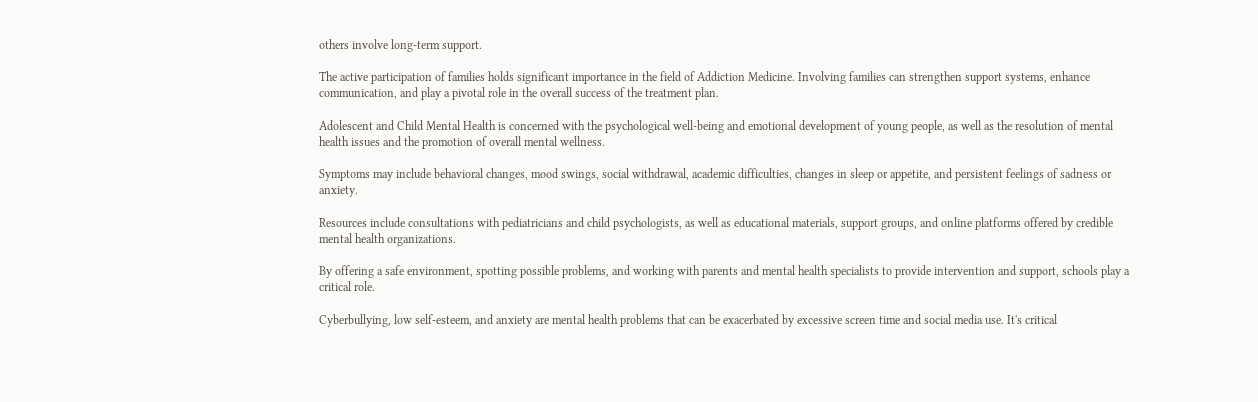others involve long-term support.

The active participation of families holds significant importance in the field of Addiction Medicine. Involving families can strengthen support systems, enhance communication, and play a pivotal role in the overall success of the treatment plan.

Adolescent and Child Mental Health is concerned with the psychological well-being and emotional development of young people, as well as the resolution of mental health issues and the promotion of overall mental wellness.

Symptoms may include behavioral changes, mood swings, social withdrawal, academic difficulties, changes in sleep or appetite, and persistent feelings of sadness or anxiety.

Resources include consultations with pediatricians and child psychologists, as well as educational materials, support groups, and online platforms offered by credible mental health organizations.

By offering a safe environment, spotting possible problems, and working with parents and mental health specialists to provide intervention and support, schools play a critical role.

Cyberbullying, low self-esteem, and anxiety are mental health problems that can be exacerbated by excessive screen time and social media use. It's critical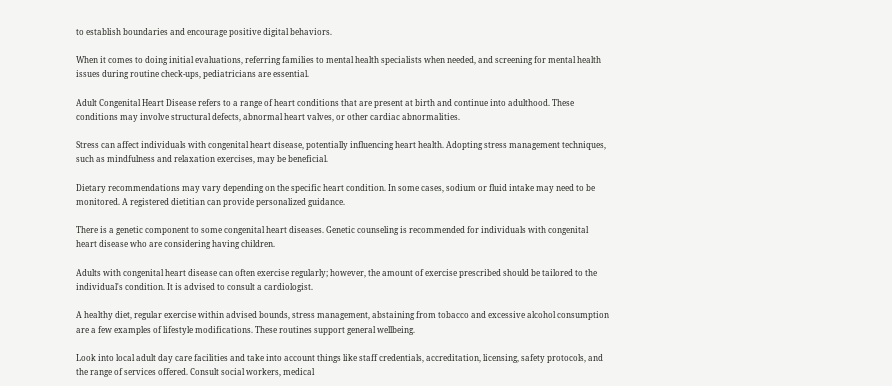to establish boundaries and encourage positive digital behaviors.

When it comes to doing initial evaluations, referring families to mental health specialists when needed, and screening for mental health issues during routine check-ups, pediatricians are essential.

Adult Congenital Heart Disease refers to a range of heart conditions that are present at birth and continue into adulthood. These conditions may involve structural defects, abnormal heart valves, or other cardiac abnormalities.

Stress can affect individuals with congenital heart disease, potentially influencing heart health. Adopting stress management techniques, such as mindfulness and relaxation exercises, may be beneficial.

Dietary recommendations may vary depending on the specific heart condition. In some cases, sodium or fluid intake may need to be monitored. A registered dietitian can provide personalized guidance.

There is a genetic component to some congenital heart diseases. Genetic counseling is recommended for individuals with congenital heart disease who are considering having children.

Adults with congenital heart disease can often exercise regularly; however, the amount of exercise prescribed should be tailored to the individual's condition. It is advised to consult a cardiologist.

A healthy diet, regular exercise within advised bounds, stress management, abstaining from tobacco and excessive alcohol consumption are a few examples of lifestyle modifications. These routines support general wellbeing.

Look into local adult day care facilities and take into account things like staff credentials, accreditation, licensing, safety protocols, and the range of services offered. Consult social workers, medical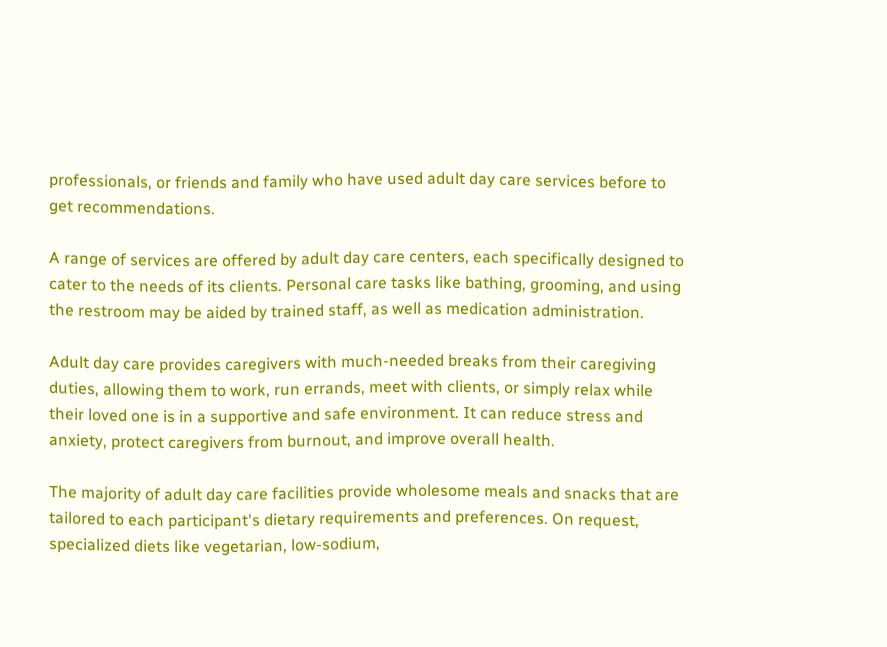professionals, or friends and family who have used adult day care services before to get recommendations.

A range of services are offered by adult day care centers, each specifically designed to cater to the needs of its clients. Personal care tasks like bathing, grooming, and using the restroom may be aided by trained staff, as well as medication administration.

Adult day care provides caregivers with much-needed breaks from their caregiving duties, allowing them to work, run errands, meet with clients, or simply relax while their loved one is in a supportive and safe environment. It can reduce stress and anxiety, protect caregivers from burnout, and improve overall health.

The majority of adult day care facilities provide wholesome meals and snacks that are tailored to each participant's dietary requirements and preferences. On request, specialized diets like vegetarian, low-sodium,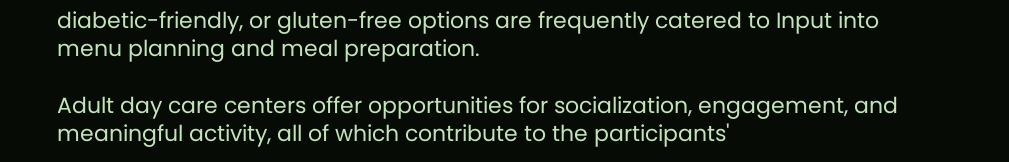diabetic-friendly, or gluten-free options are frequently catered to Input into menu planning and meal preparation.

Adult day care centers offer opportunities for socialization, engagement, and meaningful activity, all of which contribute to the participants'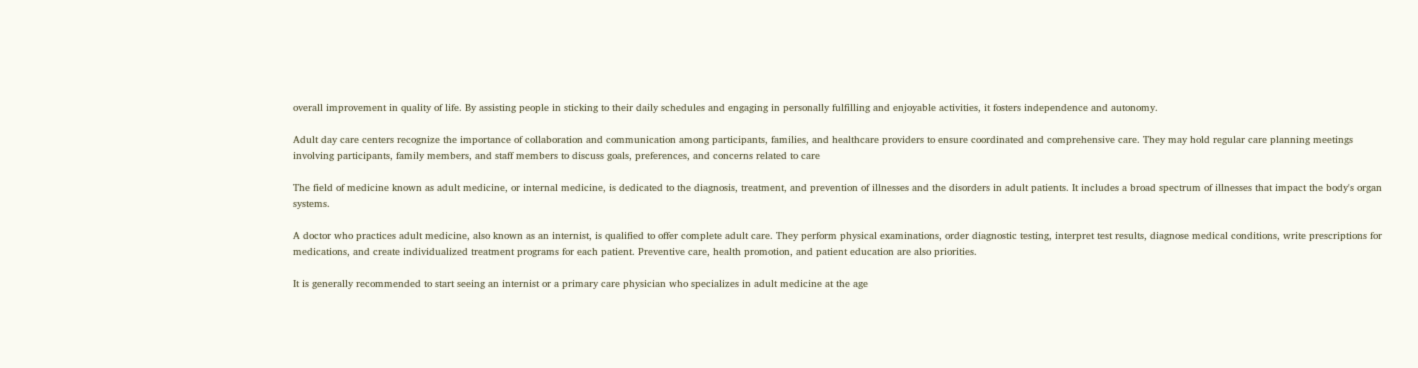overall improvement in quality of life. By assisting people in sticking to their daily schedules and engaging in personally fulfilling and enjoyable activities, it fosters independence and autonomy.

Adult day care centers recognize the importance of collaboration and communication among participants, families, and healthcare providers to ensure coordinated and comprehensive care. They may hold regular care planning meetings involving participants, family members, and staff members to discuss goals, preferences, and concerns related to care

The field of medicine known as adult medicine, or internal medicine, is dedicated to the diagnosis, treatment, and prevention of illnesses and the disorders in adult patients. It includes a broad spectrum of illnesses that impact the body's organ systems.

A doctor who practices adult medicine, also known as an internist, is qualified to offer complete adult care. They perform physical examinations, order diagnostic testing, interpret test results, diagnose medical conditions, write prescriptions for medications, and create individualized treatment programs for each patient. Preventive care, health promotion, and patient education are also priorities.

It is generally recommended to start seeing an internist or a primary care physician who specializes in adult medicine at the age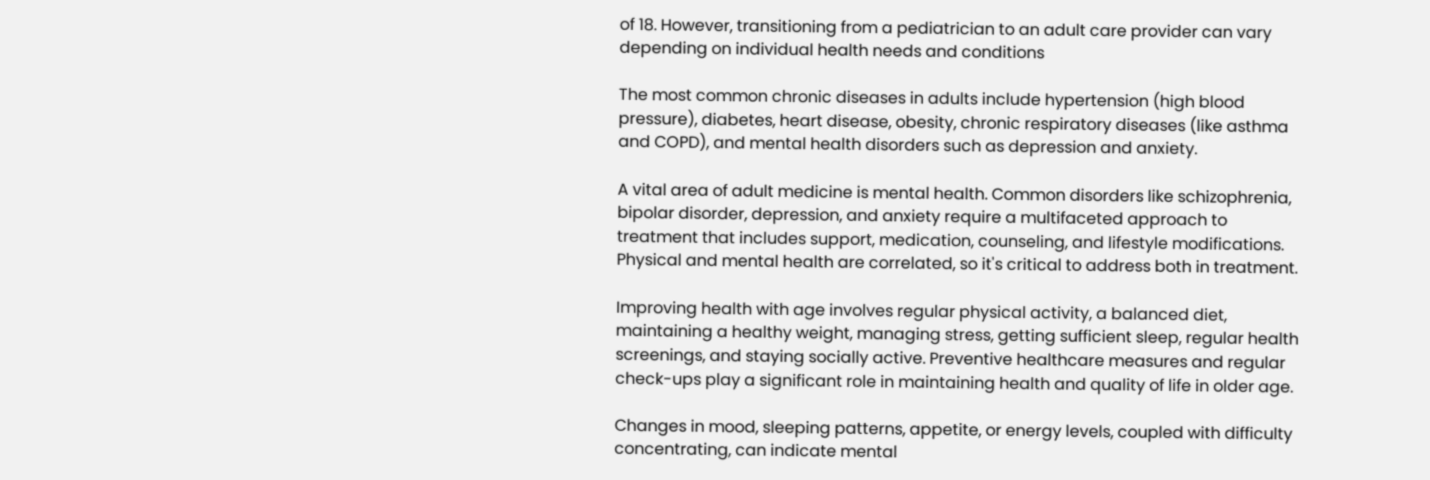of 18. However, transitioning from a pediatrician to an adult care provider can vary depending on individual health needs and conditions

The most common chronic diseases in adults include hypertension (high blood pressure), diabetes, heart disease, obesity, chronic respiratory diseases (like asthma and COPD), and mental health disorders such as depression and anxiety.

A vital area of adult medicine is mental health. Common disorders like schizophrenia, bipolar disorder, depression, and anxiety require a multifaceted approach to treatment that includes support, medication, counseling, and lifestyle modifications. Physical and mental health are correlated, so it's critical to address both in treatment.

Improving health with age involves regular physical activity, a balanced diet, maintaining a healthy weight, managing stress, getting sufficient sleep, regular health screenings, and staying socially active. Preventive healthcare measures and regular check-ups play a significant role in maintaining health and quality of life in older age.

Changes in mood, sleeping patterns, appetite, or energy levels, coupled with difficulty concentrating, can indicate mental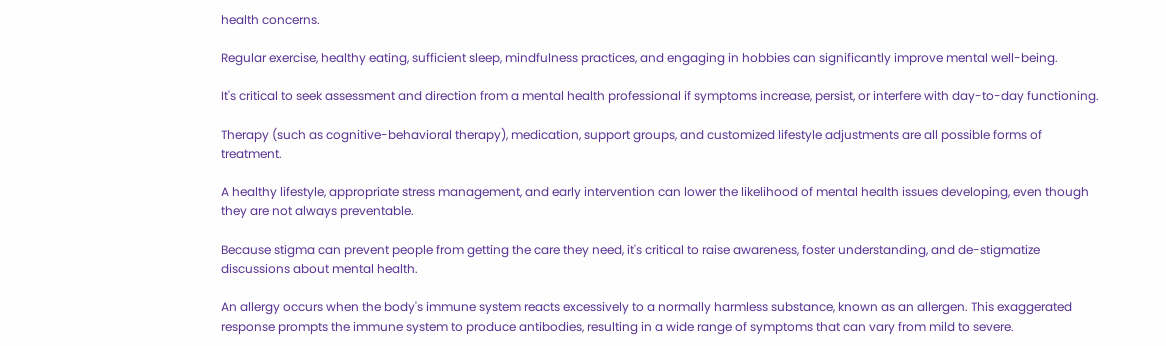health concerns.

Regular exercise, healthy eating, sufficient sleep, mindfulness practices, and engaging in hobbies can significantly improve mental well-being.

It's critical to seek assessment and direction from a mental health professional if symptoms increase, persist, or interfere with day-to-day functioning.

Therapy (such as cognitive-behavioral therapy), medication, support groups, and customized lifestyle adjustments are all possible forms of treatment.

A healthy lifestyle, appropriate stress management, and early intervention can lower the likelihood of mental health issues developing, even though they are not always preventable.

Because stigma can prevent people from getting the care they need, it's critical to raise awareness, foster understanding, and de-stigmatize discussions about mental health.

An allergy occurs when the body's immune system reacts excessively to a normally harmless substance, known as an allergen. This exaggerated response prompts the immune system to produce antibodies, resulting in a wide range of symptoms that can vary from mild to severe.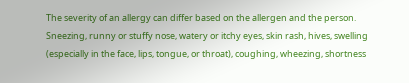The severity of an allergy can differ based on the allergen and the person. Sneezing, runny or stuffy nose, watery or itchy eyes, skin rash, hives, swelling (especially in the face, lips, tongue, or throat), coughing, wheezing, shortness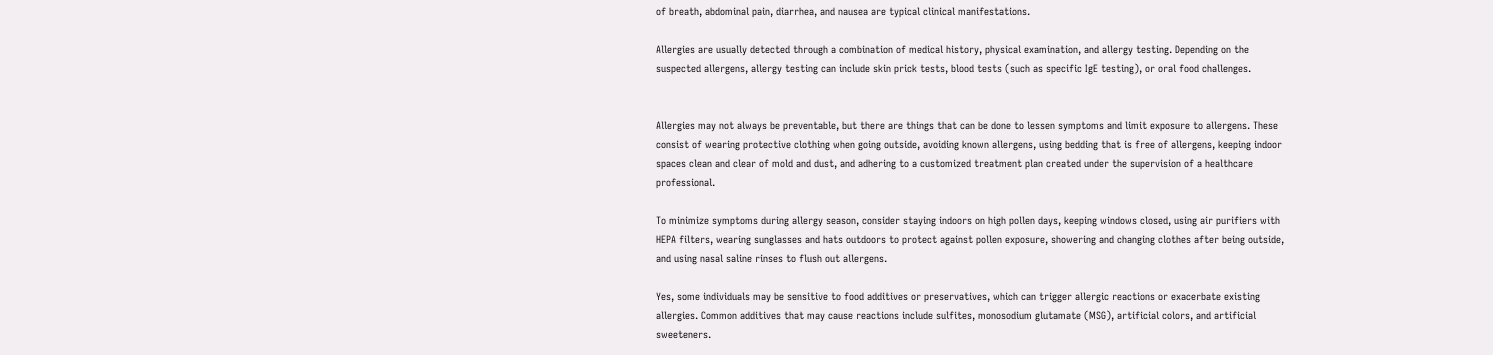of breath, abdominal pain, diarrhea, and nausea are typical clinical manifestations.

Allergies are usually detected through a combination of medical history, physical examination, and allergy testing. Depending on the suspected allergens, allergy testing can include skin prick tests, blood tests (such as specific IgE testing), or oral food challenges.


Allergies may not always be preventable, but there are things that can be done to lessen symptoms and limit exposure to allergens. These consist of wearing protective clothing when going outside, avoiding known allergens, using bedding that is free of allergens, keeping indoor spaces clean and clear of mold and dust, and adhering to a customized treatment plan created under the supervision of a healthcare professional.

To minimize symptoms during allergy season, consider staying indoors on high pollen days, keeping windows closed, using air purifiers with HEPA filters, wearing sunglasses and hats outdoors to protect against pollen exposure, showering and changing clothes after being outside, and using nasal saline rinses to flush out allergens.

Yes, some individuals may be sensitive to food additives or preservatives, which can trigger allergic reactions or exacerbate existing allergies. Common additives that may cause reactions include sulfites, monosodium glutamate (MSG), artificial colors, and artificial sweeteners.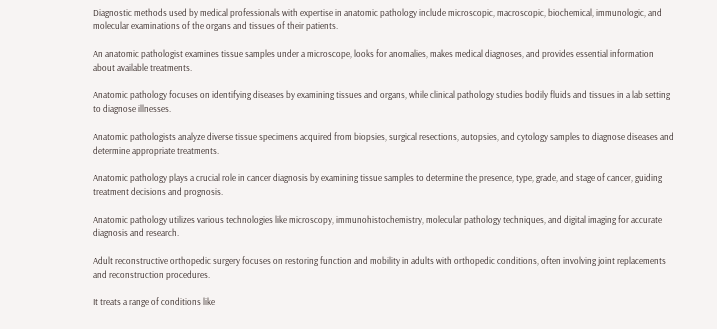Diagnostic methods used by medical professionals with expertise in anatomic pathology include microscopic, macroscopic, biochemical, immunologic, and molecular examinations of the organs and tissues of their patients.

An anatomic pathologist examines tissue samples under a microscope, looks for anomalies, makes medical diagnoses, and provides essential information about available treatments.

Anatomic pathology focuses on identifying diseases by examining tissues and organs, while clinical pathology studies bodily fluids and tissues in a lab setting to diagnose illnesses.

Anatomic pathologists analyze diverse tissue specimens acquired from biopsies, surgical resections, autopsies, and cytology samples to diagnose diseases and determine appropriate treatments.

Anatomic pathology plays a crucial role in cancer diagnosis by examining tissue samples to determine the presence, type, grade, and stage of cancer, guiding treatment decisions and prognosis.

Anatomic pathology utilizes various technologies like microscopy, immunohistochemistry, molecular pathology techniques, and digital imaging for accurate diagnosis and research.

Adult reconstructive orthopedic surgery focuses on restoring function and mobility in adults with orthopedic conditions, often involving joint replacements and reconstruction procedures.

It treats a range of conditions like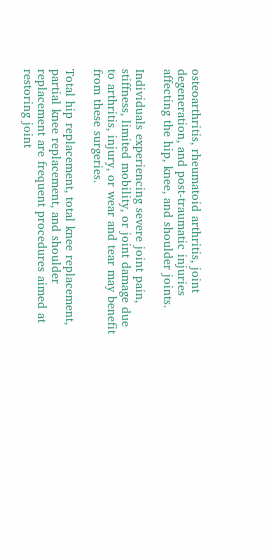osteoarthritis, rheumatoid arthritis, joint degeneration, and post-traumatic injuries affecting the hip, knee, and shoulder joints.

Individuals experiencing severe joint pain, stiffness, limited mobility, or joint damage due to arthritis, injury, or wear and tear may benefit from these surgeries.

Total hip replacement, total knee replacement, partial knee replacement, and shoulder replacement are frequent procedures aimed at restoring joint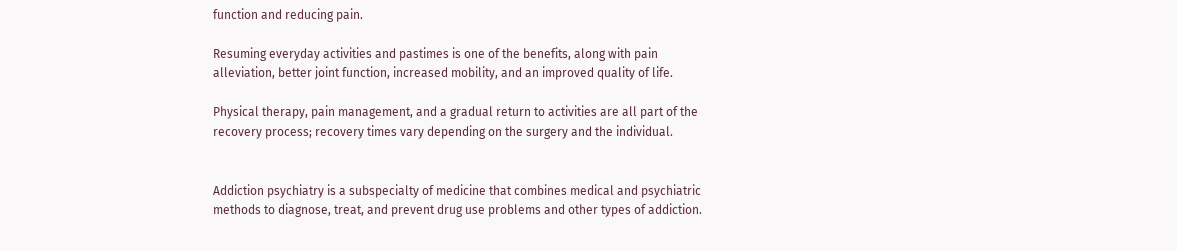function and reducing pain.

Resuming everyday activities and pastimes is one of the benefits, along with pain alleviation, better joint function, increased mobility, and an improved quality of life.

Physical therapy, pain management, and a gradual return to activities are all part of the recovery process; recovery times vary depending on the surgery and the individual.


Addiction psychiatry is a subspecialty of medicine that combines medical and psychiatric methods to diagnose, treat, and prevent drug use problems and other types of addiction.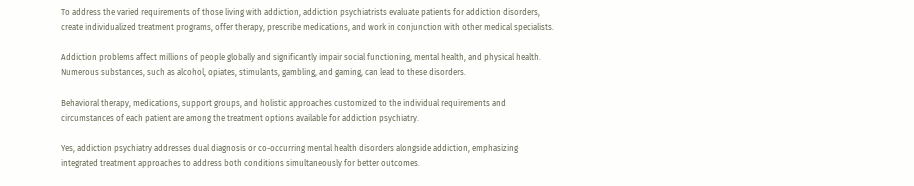To address the varied requirements of those living with addiction, addiction psychiatrists evaluate patients for addiction disorders, create individualized treatment programs, offer therapy, prescribe medications, and work in conjunction with other medical specialists.

Addiction problems affect millions of people globally and significantly impair social functioning, mental health, and physical health. Numerous substances, such as alcohol, opiates, stimulants, gambling, and gaming, can lead to these disorders.

Behavioral therapy, medications, support groups, and holistic approaches customized to the individual requirements and circumstances of each patient are among the treatment options available for addiction psychiatry.

Yes, addiction psychiatry addresses dual diagnosis or co-occurring mental health disorders alongside addiction, emphasizing integrated treatment approaches to address both conditions simultaneously for better outcomes.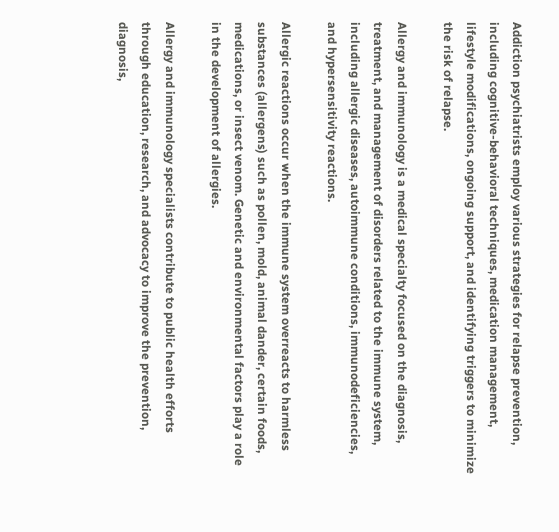Addiction psychiatrists employ various strategies for relapse prevention, including cognitive-behavioral techniques, medication management, lifestyle modifications, ongoing support, and identifying triggers to minimize the risk of relapse.

Allergy and immunology is a medical specialty focused on the diagnosis, treatment, and management of disorders related to the immune system, including allergic diseases, autoimmune conditions, immunodeficiencies, and hypersensitivity reactions.

Allergic reactions occur when the immune system overreacts to harmless substances (allergens) such as pollen, mold, animal dander, certain foods, medications, or insect venom. Genetic and environmental factors play a role in the development of allergies.

Allergy and immunology specialists contribute to public health efforts through education, research, and advocacy to improve the prevention, diagnosis,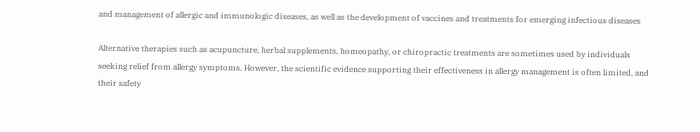and management of allergic and immunologic diseases, as well as the development of vaccines and treatments for emerging infectious diseases

Alternative therapies such as acupuncture, herbal supplements, homeopathy, or chiropractic treatments are sometimes used by individuals seeking relief from allergy symptoms. However, the scientific evidence supporting their effectiveness in allergy management is often limited, and their safety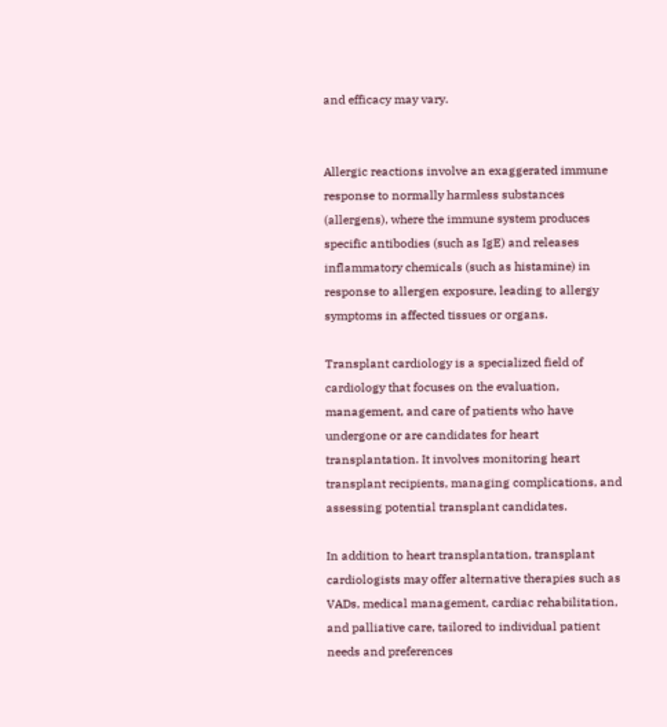and efficacy may vary.


Allergic reactions involve an exaggerated immune response to normally harmless substances (allergens), where the immune system produces specific antibodies (such as IgE) and releases inflammatory chemicals (such as histamine) in response to allergen exposure, leading to allergy symptoms in affected tissues or organs.

Transplant cardiology is a specialized field of cardiology that focuses on the evaluation, management, and care of patients who have undergone or are candidates for heart transplantation. It involves monitoring heart transplant recipients, managing complications, and assessing potential transplant candidates.

In addition to heart transplantation, transplant cardiologists may offer alternative therapies such as VADs, medical management, cardiac rehabilitation, and palliative care, tailored to individual patient needs and preferences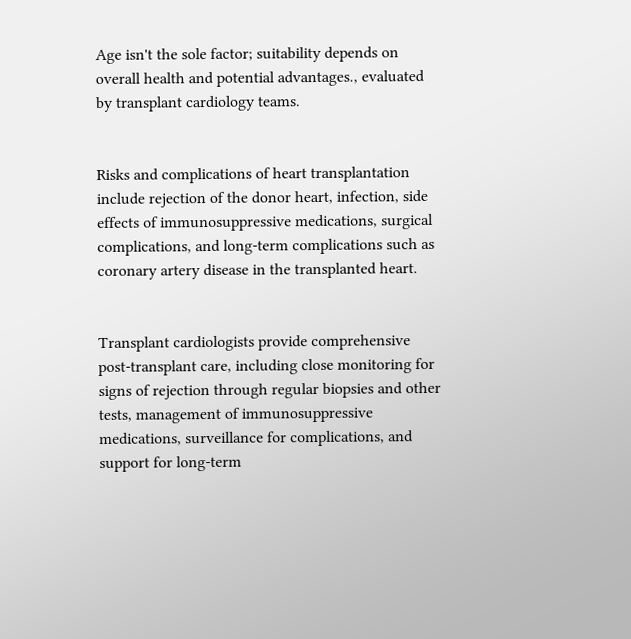Age isn't the sole factor; suitability depends on overall health and potential advantages., evaluated by transplant cardiology teams.


Risks and complications of heart transplantation include rejection of the donor heart, infection, side effects of immunosuppressive medications, surgical complications, and long-term complications such as coronary artery disease in the transplanted heart.


Transplant cardiologists provide comprehensive post-transplant care, including close monitoring for signs of rejection through regular biopsies and other tests, management of immunosuppressive medications, surveillance for complications, and support for long-term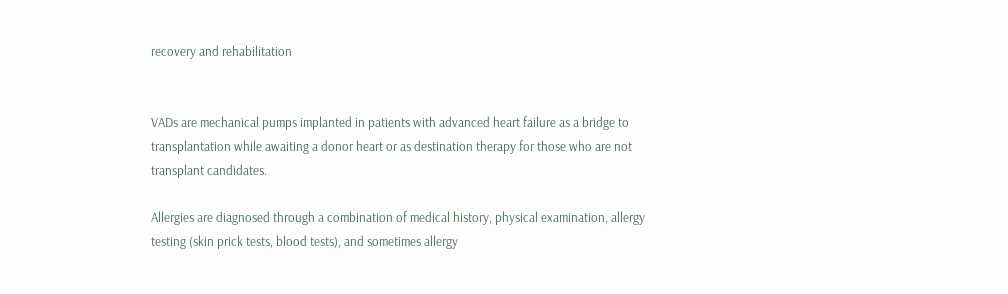recovery and rehabilitation


VADs are mechanical pumps implanted in patients with advanced heart failure as a bridge to transplantation while awaiting a donor heart or as destination therapy for those who are not transplant candidates.

Allergies are diagnosed through a combination of medical history, physical examination, allergy testing (skin prick tests, blood tests), and sometimes allergy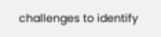challenges to identify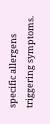specific allergens triggering symptoms.